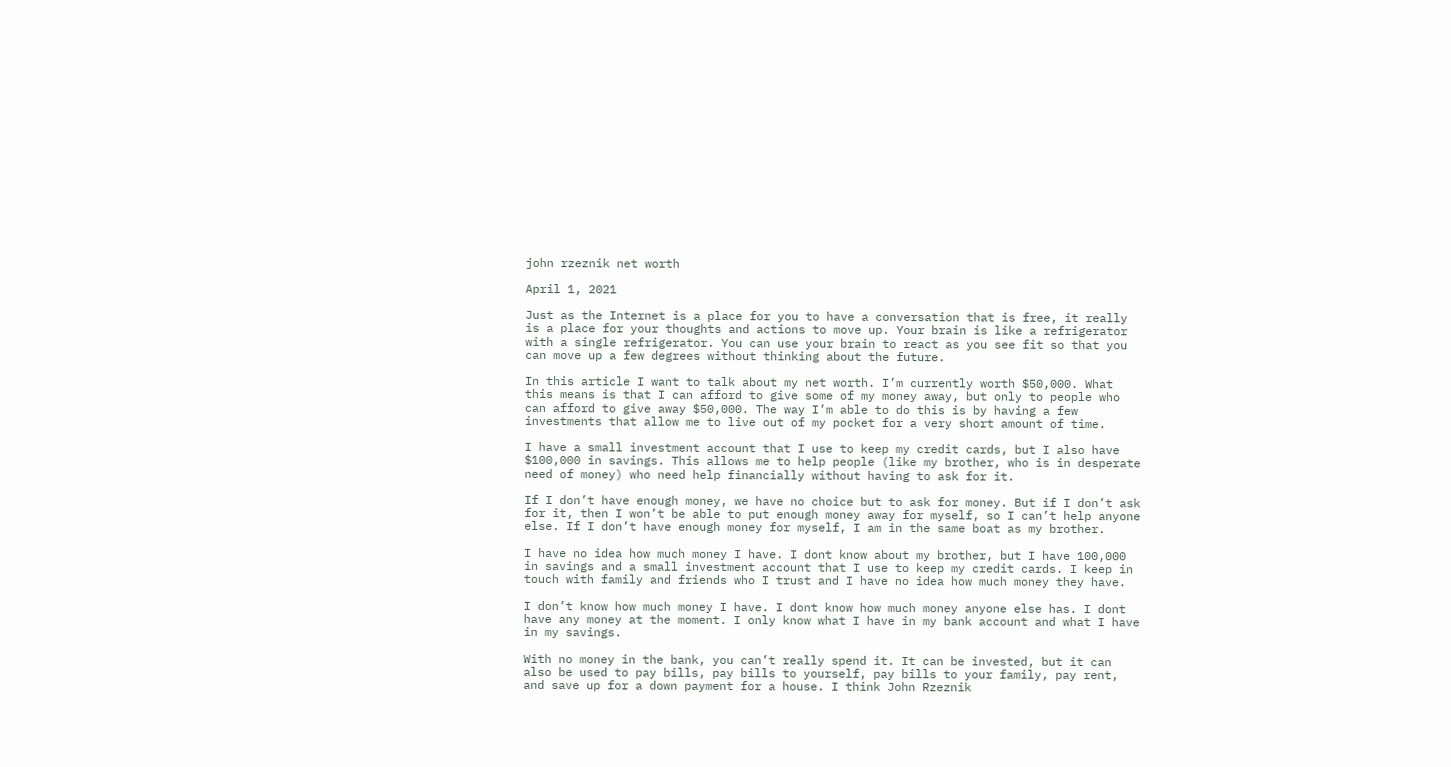john rzeznik net worth

April 1, 2021

Just as the Internet is a place for you to have a conversation that is free, it really is a place for your thoughts and actions to move up. Your brain is like a refrigerator with a single refrigerator. You can use your brain to react as you see fit so that you can move up a few degrees without thinking about the future.

In this article I want to talk about my net worth. I’m currently worth $50,000. What this means is that I can afford to give some of my money away, but only to people who can afford to give away $50,000. The way I’m able to do this is by having a few investments that allow me to live out of my pocket for a very short amount of time.

I have a small investment account that I use to keep my credit cards, but I also have $100,000 in savings. This allows me to help people (like my brother, who is in desperate need of money) who need help financially without having to ask for it.

If I don’t have enough money, we have no choice but to ask for money. But if I don’t ask for it, then I won’t be able to put enough money away for myself, so I can’t help anyone else. If I don’t have enough money for myself, I am in the same boat as my brother.

I have no idea how much money I have. I dont know about my brother, but I have 100,000 in savings and a small investment account that I use to keep my credit cards. I keep in touch with family and friends who I trust and I have no idea how much money they have.

I don’t know how much money I have. I dont know how much money anyone else has. I dont have any money at the moment. I only know what I have in my bank account and what I have in my savings.

With no money in the bank, you can’t really spend it. It can be invested, but it can also be used to pay bills, pay bills to yourself, pay bills to your family, pay rent, and save up for a down payment for a house. I think John Rzeznik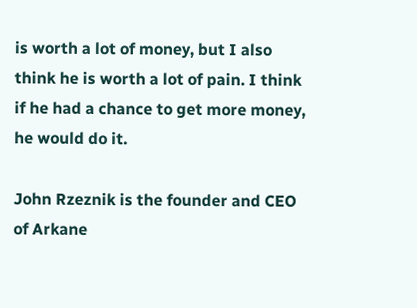is worth a lot of money, but I also think he is worth a lot of pain. I think if he had a chance to get more money, he would do it.

John Rzeznik is the founder and CEO of Arkane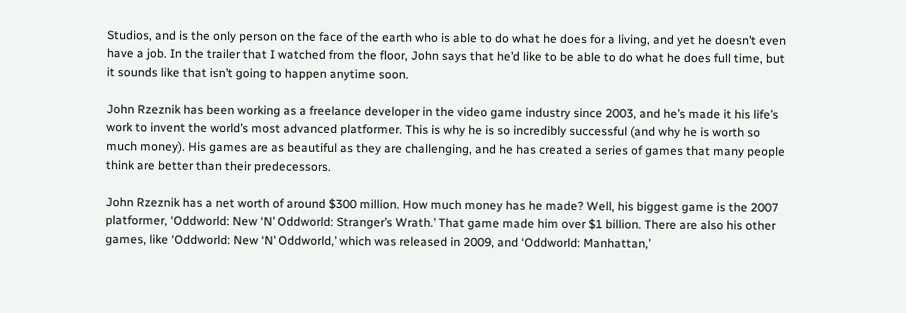Studios, and is the only person on the face of the earth who is able to do what he does for a living, and yet he doesn’t even have a job. In the trailer that I watched from the floor, John says that he’d like to be able to do what he does full time, but it sounds like that isn’t going to happen anytime soon.

John Rzeznik has been working as a freelance developer in the video game industry since 2003, and he’s made it his life’s work to invent the world’s most advanced platformer. This is why he is so incredibly successful (and why he is worth so much money). His games are as beautiful as they are challenging, and he has created a series of games that many people think are better than their predecessors.

John Rzeznik has a net worth of around $300 million. How much money has he made? Well, his biggest game is the 2007 platformer, ‘Oddworld: New ‘N’ Oddworld: Stranger’s Wrath.’ That game made him over $1 billion. There are also his other games, like ‘Oddworld: New ‘N’ Oddworld,’ which was released in 2009, and ‘Oddworld: Manhattan,’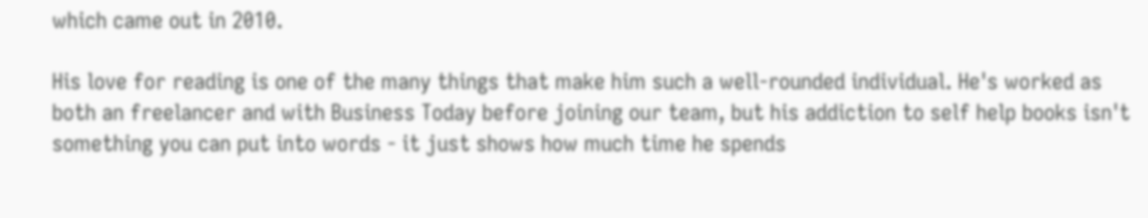which came out in 2010.

His love for reading is one of the many things that make him such a well-rounded individual. He's worked as both an freelancer and with Business Today before joining our team, but his addiction to self help books isn't something you can put into words - it just shows how much time he spends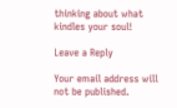thinking about what kindles your soul!

Leave a Reply

Your email address will not be published.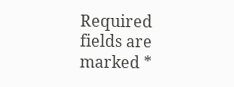Required fields are marked *